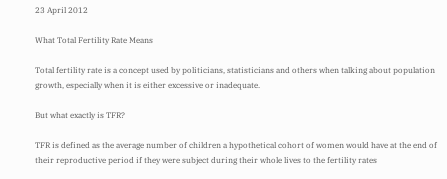23 April 2012

What Total Fertility Rate Means

Total fertility rate is a concept used by politicians, statisticians and others when talking about population growth, especially when it is either excessive or inadequate.

But what exactly is TFR?

TFR is defined as the average number of children a hypothetical cohort of women would have at the end of their reproductive period if they were subject during their whole lives to the fertility rates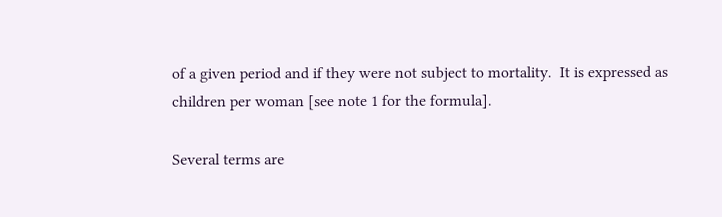of a given period and if they were not subject to mortality.  It is expressed as children per woman [see note 1 for the formula].

Several terms are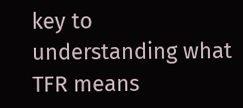key to understanding what TFR means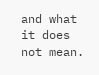and what it does not mean.